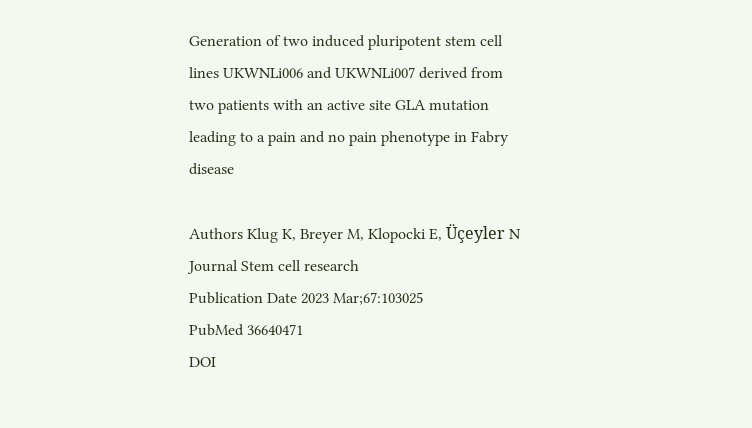Generation of two induced pluripotent stem cell lines UKWNLi006 and UKWNLi007 derived from two patients with an active site GLA mutation leading to a pain and no pain phenotype in Fabry disease

Authors Klug K, Breyer M, Klopocki E, Üçeyler N
Journal Stem cell research
Publication Date 2023 Mar;67:103025
PubMed 36640471
DOI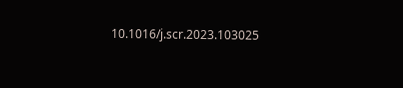10.1016/j.scr.2023.103025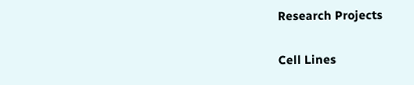Research Projects

Cell Lines